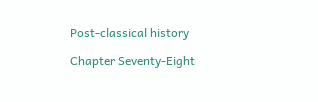Post-classical history

Chapter Seventy-Eight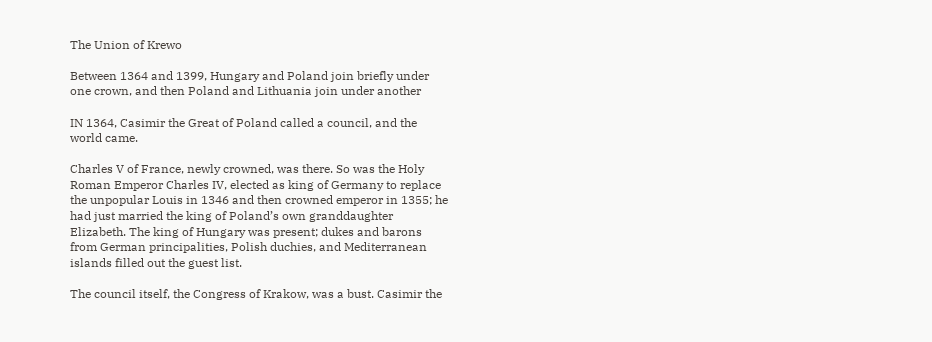The Union of Krewo

Between 1364 and 1399, Hungary and Poland join briefly under one crown, and then Poland and Lithuania join under another

IN 1364, Casimir the Great of Poland called a council, and the world came.

Charles V of France, newly crowned, was there. So was the Holy Roman Emperor Charles IV, elected as king of Germany to replace the unpopular Louis in 1346 and then crowned emperor in 1355; he had just married the king of Poland’s own granddaughter Elizabeth. The king of Hungary was present; dukes and barons from German principalities, Polish duchies, and Mediterranean islands filled out the guest list.

The council itself, the Congress of Krakow, was a bust. Casimir the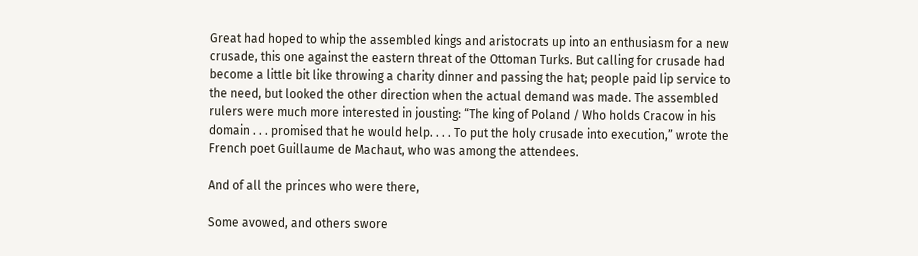Great had hoped to whip the assembled kings and aristocrats up into an enthusiasm for a new crusade, this one against the eastern threat of the Ottoman Turks. But calling for crusade had become a little bit like throwing a charity dinner and passing the hat; people paid lip service to the need, but looked the other direction when the actual demand was made. The assembled rulers were much more interested in jousting: “The king of Poland / Who holds Cracow in his domain . . . promised that he would help. . . . To put the holy crusade into execution,” wrote the French poet Guillaume de Machaut, who was among the attendees.

And of all the princes who were there,

Some avowed, and others swore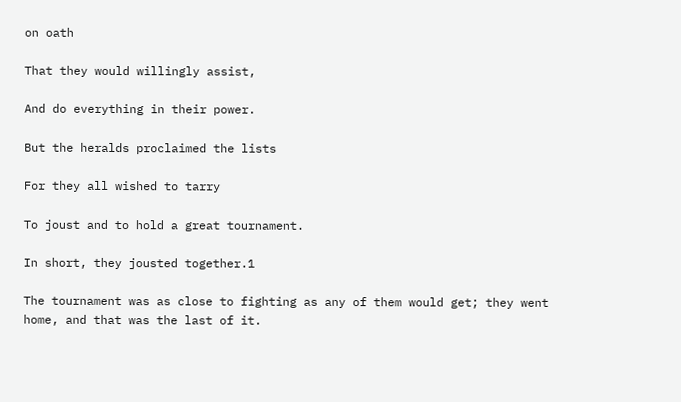on oath

That they would willingly assist,

And do everything in their power.

But the heralds proclaimed the lists

For they all wished to tarry

To joust and to hold a great tournament.

In short, they jousted together.1

The tournament was as close to fighting as any of them would get; they went home, and that was the last of it.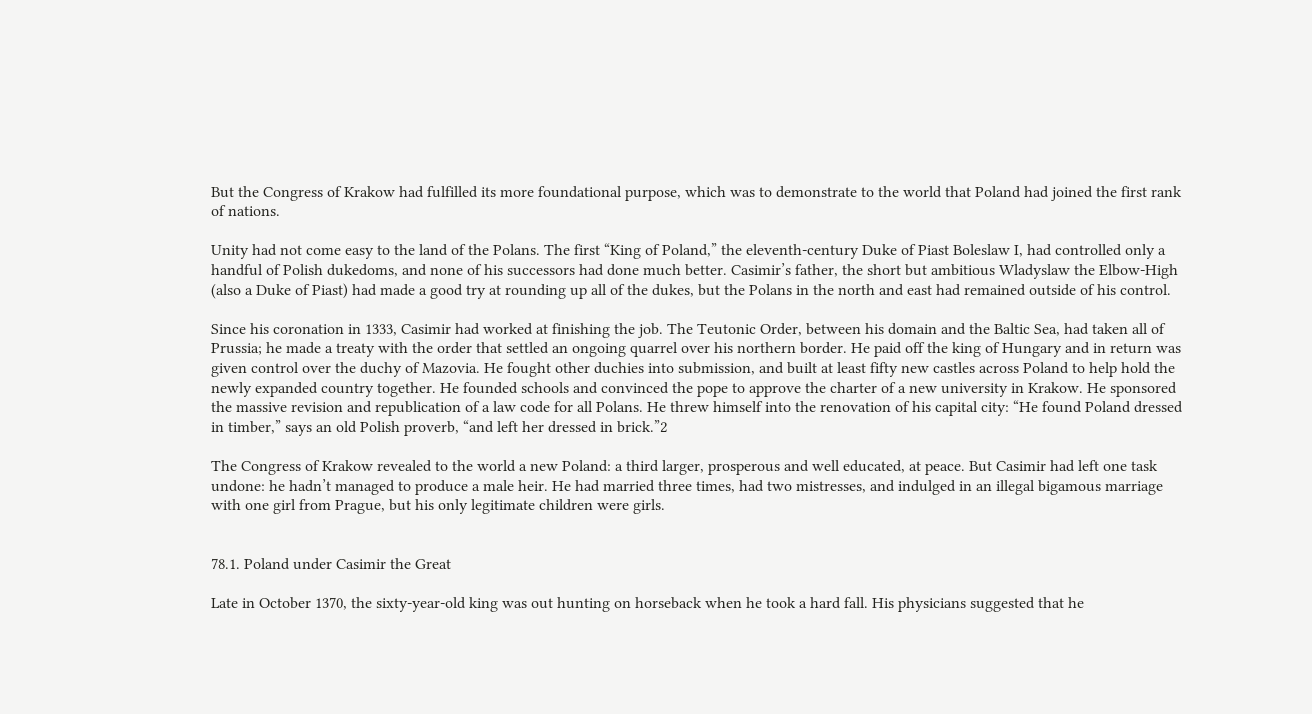But the Congress of Krakow had fulfilled its more foundational purpose, which was to demonstrate to the world that Poland had joined the first rank of nations.

Unity had not come easy to the land of the Polans. The first “King of Poland,” the eleventh-century Duke of Piast Boleslaw I, had controlled only a handful of Polish dukedoms, and none of his successors had done much better. Casimir’s father, the short but ambitious Wladyslaw the Elbow-High (also a Duke of Piast) had made a good try at rounding up all of the dukes, but the Polans in the north and east had remained outside of his control.

Since his coronation in 1333, Casimir had worked at finishing the job. The Teutonic Order, between his domain and the Baltic Sea, had taken all of Prussia; he made a treaty with the order that settled an ongoing quarrel over his northern border. He paid off the king of Hungary and in return was given control over the duchy of Mazovia. He fought other duchies into submission, and built at least fifty new castles across Poland to help hold the newly expanded country together. He founded schools and convinced the pope to approve the charter of a new university in Krakow. He sponsored the massive revision and republication of a law code for all Polans. He threw himself into the renovation of his capital city: “He found Poland dressed in timber,” says an old Polish proverb, “and left her dressed in brick.”2

The Congress of Krakow revealed to the world a new Poland: a third larger, prosperous and well educated, at peace. But Casimir had left one task undone: he hadn’t managed to produce a male heir. He had married three times, had two mistresses, and indulged in an illegal bigamous marriage with one girl from Prague, but his only legitimate children were girls.


78.1. Poland under Casimir the Great

Late in October 1370, the sixty-year-old king was out hunting on horseback when he took a hard fall. His physicians suggested that he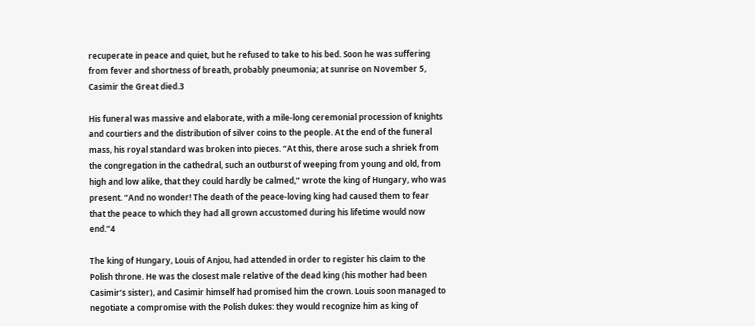recuperate in peace and quiet, but he refused to take to his bed. Soon he was suffering from fever and shortness of breath, probably pneumonia; at sunrise on November 5, Casimir the Great died.3

His funeral was massive and elaborate, with a mile-long ceremonial procession of knights and courtiers and the distribution of silver coins to the people. At the end of the funeral mass, his royal standard was broken into pieces. “At this, there arose such a shriek from the congregation in the cathedral, such an outburst of weeping from young and old, from high and low alike, that they could hardly be calmed,” wrote the king of Hungary, who was present. “And no wonder! The death of the peace-loving king had caused them to fear that the peace to which they had all grown accustomed during his lifetime would now end.”4

The king of Hungary, Louis of Anjou, had attended in order to register his claim to the Polish throne. He was the closest male relative of the dead king (his mother had been Casimir’s sister), and Casimir himself had promised him the crown. Louis soon managed to negotiate a compromise with the Polish dukes: they would recognize him as king of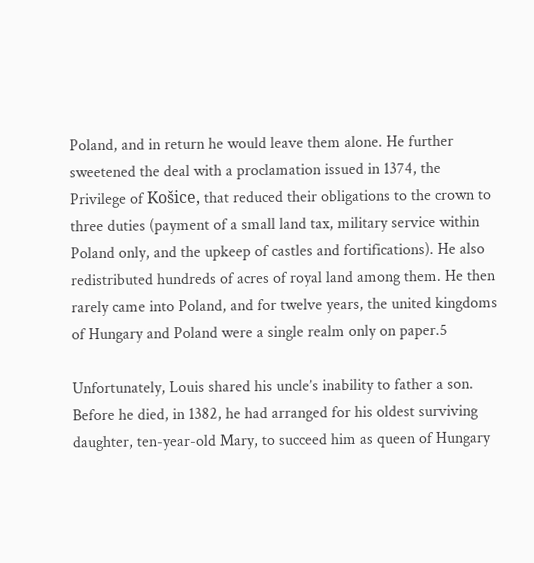Poland, and in return he would leave them alone. He further sweetened the deal with a proclamation issued in 1374, the Privilege of Košice, that reduced their obligations to the crown to three duties (payment of a small land tax, military service within Poland only, and the upkeep of castles and fortifications). He also redistributed hundreds of acres of royal land among them. He then rarely came into Poland, and for twelve years, the united kingdoms of Hungary and Poland were a single realm only on paper.5

Unfortunately, Louis shared his uncle’s inability to father a son. Before he died, in 1382, he had arranged for his oldest surviving daughter, ten-year-old Mary, to succeed him as queen of Hungary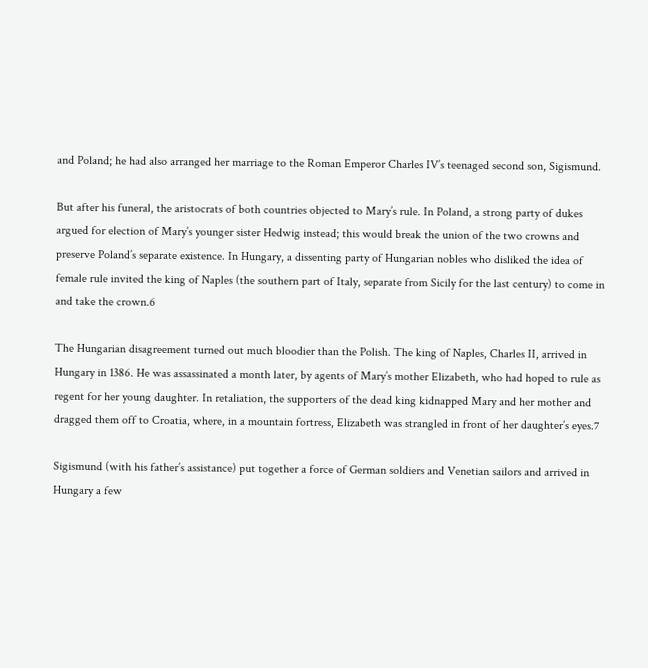and Poland; he had also arranged her marriage to the Roman Emperor Charles IV’s teenaged second son, Sigismund.

But after his funeral, the aristocrats of both countries objected to Mary’s rule. In Poland, a strong party of dukes argued for election of Mary’s younger sister Hedwig instead; this would break the union of the two crowns and preserve Poland’s separate existence. In Hungary, a dissenting party of Hungarian nobles who disliked the idea of female rule invited the king of Naples (the southern part of Italy, separate from Sicily for the last century) to come in and take the crown.6

The Hungarian disagreement turned out much bloodier than the Polish. The king of Naples, Charles II, arrived in Hungary in 1386. He was assassinated a month later, by agents of Mary’s mother Elizabeth, who had hoped to rule as regent for her young daughter. In retaliation, the supporters of the dead king kidnapped Mary and her mother and dragged them off to Croatia, where, in a mountain fortress, Elizabeth was strangled in front of her daughter’s eyes.7

Sigismund (with his father’s assistance) put together a force of German soldiers and Venetian sailors and arrived in Hungary a few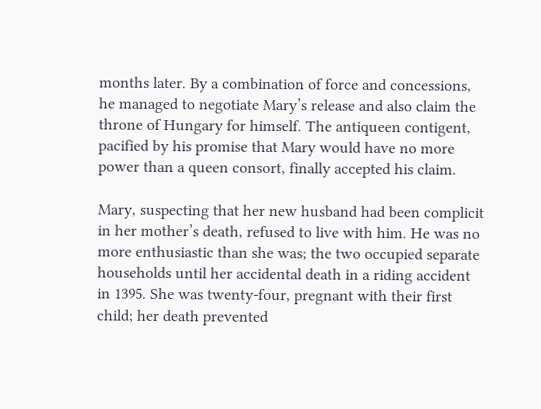months later. By a combination of force and concessions, he managed to negotiate Mary’s release and also claim the throne of Hungary for himself. The antiqueen contigent, pacified by his promise that Mary would have no more power than a queen consort, finally accepted his claim.

Mary, suspecting that her new husband had been complicit in her mother’s death, refused to live with him. He was no more enthusiastic than she was; the two occupied separate households until her accidental death in a riding accident in 1395. She was twenty-four, pregnant with their first child; her death prevented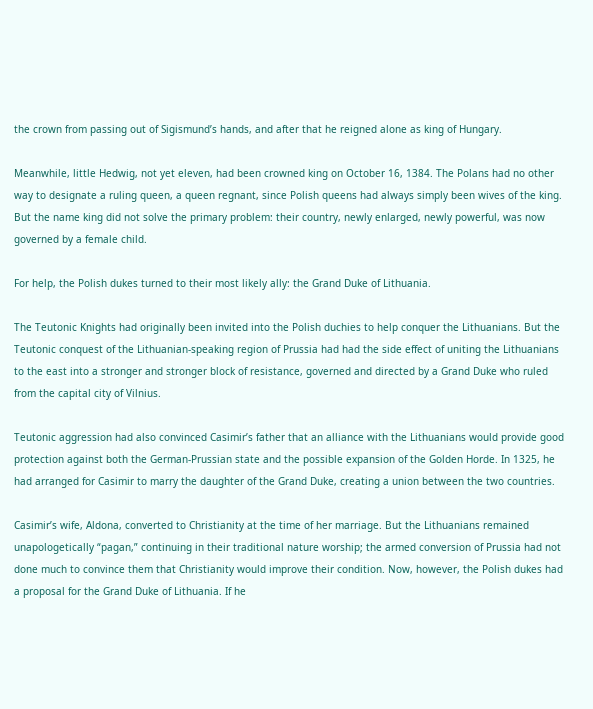the crown from passing out of Sigismund’s hands, and after that he reigned alone as king of Hungary.

Meanwhile, little Hedwig, not yet eleven, had been crowned king on October 16, 1384. The Polans had no other way to designate a ruling queen, a queen regnant, since Polish queens had always simply been wives of the king. But the name king did not solve the primary problem: their country, newly enlarged, newly powerful, was now governed by a female child.

For help, the Polish dukes turned to their most likely ally: the Grand Duke of Lithuania.

The Teutonic Knights had originally been invited into the Polish duchies to help conquer the Lithuanians. But the Teutonic conquest of the Lithuanian-speaking region of Prussia had had the side effect of uniting the Lithuanians to the east into a stronger and stronger block of resistance, governed and directed by a Grand Duke who ruled from the capital city of Vilnius.

Teutonic aggression had also convinced Casimir’s father that an alliance with the Lithuanians would provide good protection against both the German-Prussian state and the possible expansion of the Golden Horde. In 1325, he had arranged for Casimir to marry the daughter of the Grand Duke, creating a union between the two countries.

Casimir’s wife, Aldona, converted to Christianity at the time of her marriage. But the Lithuanians remained unapologetically “pagan,” continuing in their traditional nature worship; the armed conversion of Prussia had not done much to convince them that Christianity would improve their condition. Now, however, the Polish dukes had a proposal for the Grand Duke of Lithuania. If he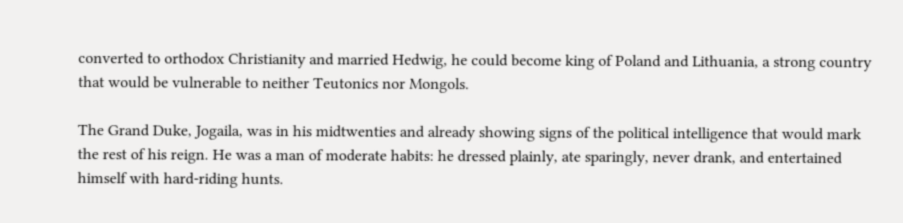converted to orthodox Christianity and married Hedwig, he could become king of Poland and Lithuania, a strong country that would be vulnerable to neither Teutonics nor Mongols.

The Grand Duke, Jogaila, was in his midtwenties and already showing signs of the political intelligence that would mark the rest of his reign. He was a man of moderate habits: he dressed plainly, ate sparingly, never drank, and entertained himself with hard-riding hunts.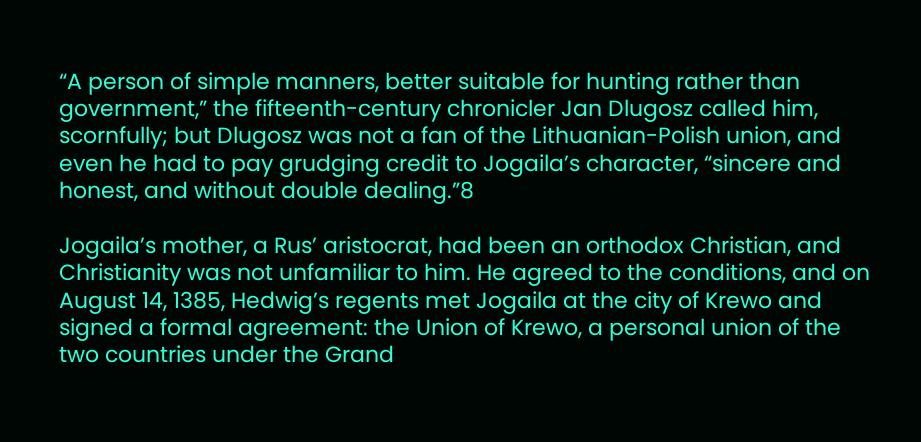“A person of simple manners, better suitable for hunting rather than government,” the fifteenth-century chronicler Jan Dlugosz called him, scornfully; but Dlugosz was not a fan of the Lithuanian-Polish union, and even he had to pay grudging credit to Jogaila’s character, “sincere and honest, and without double dealing.”8

Jogaila’s mother, a Rus’ aristocrat, had been an orthodox Christian, and Christianity was not unfamiliar to him. He agreed to the conditions, and on August 14, 1385, Hedwig’s regents met Jogaila at the city of Krewo and signed a formal agreement: the Union of Krewo, a personal union of the two countries under the Grand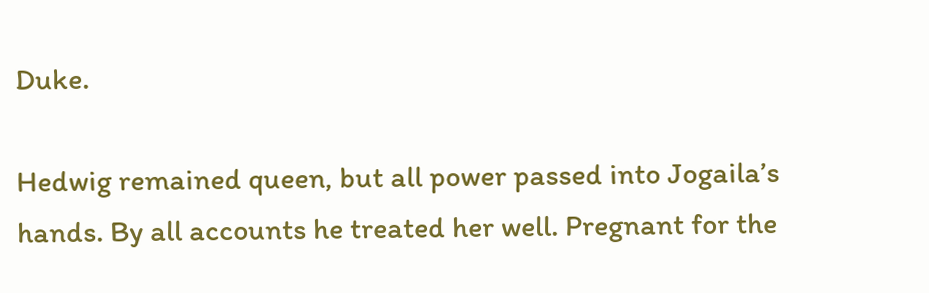Duke.

Hedwig remained queen, but all power passed into Jogaila’s hands. By all accounts he treated her well. Pregnant for the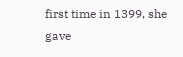first time in 1399, she gave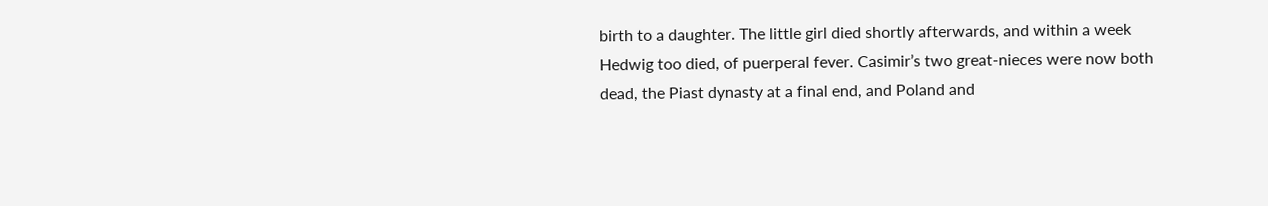birth to a daughter. The little girl died shortly afterwards, and within a week Hedwig too died, of puerperal fever. Casimir’s two great-nieces were now both dead, the Piast dynasty at a final end, and Poland and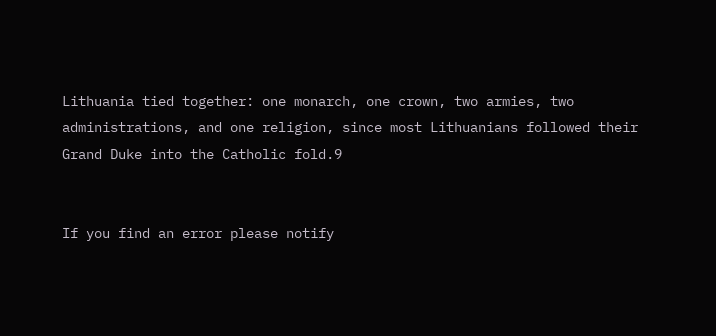Lithuania tied together: one monarch, one crown, two armies, two administrations, and one religion, since most Lithuanians followed their Grand Duke into the Catholic fold.9


If you find an error please notify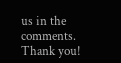us in the comments. Thank you!